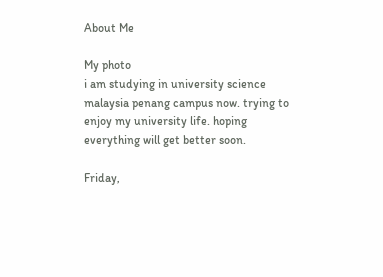About Me

My photo
i am studying in university science malaysia penang campus now. trying to enjoy my university life. hoping everything will get better soon.

Friday,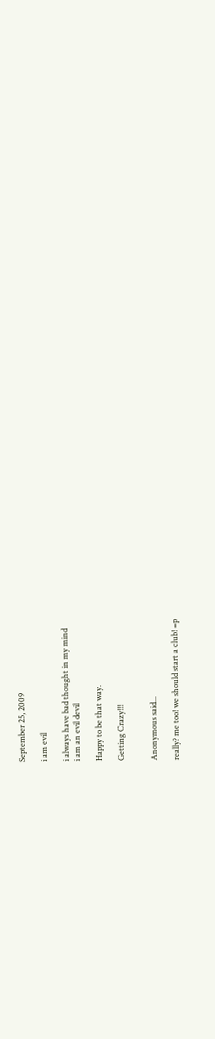September 25, 2009

i am evil

i always have bad thought in my mind
i am an evil devil

Happy to be that way.

Getting Crazy!!!


Anonymous said...

really? me too! we should start a club! =p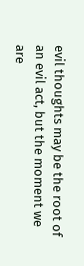evil thoughts may be the root of an evil act, but the moment we are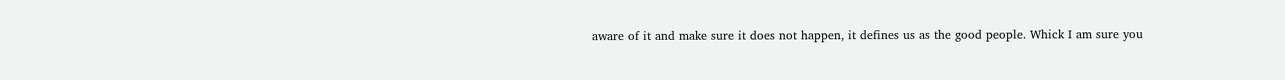aware of it and make sure it does not happen, it defines us as the good people. Whick I am sure you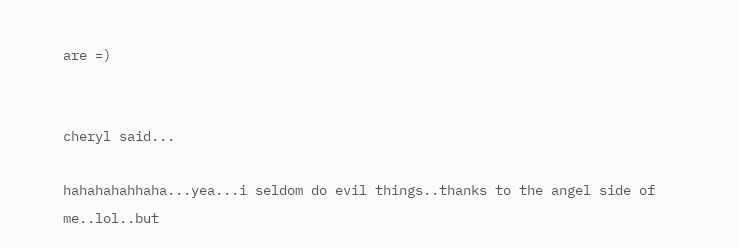are =)


cheryl said...

hahahahahhaha...yea...i seldom do evil things..thanks to the angel side of me..lol..but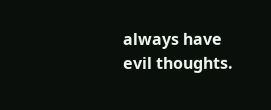always have evil thoughts.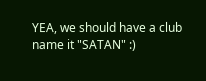YEA, we should have a club name it "SATAN" :)